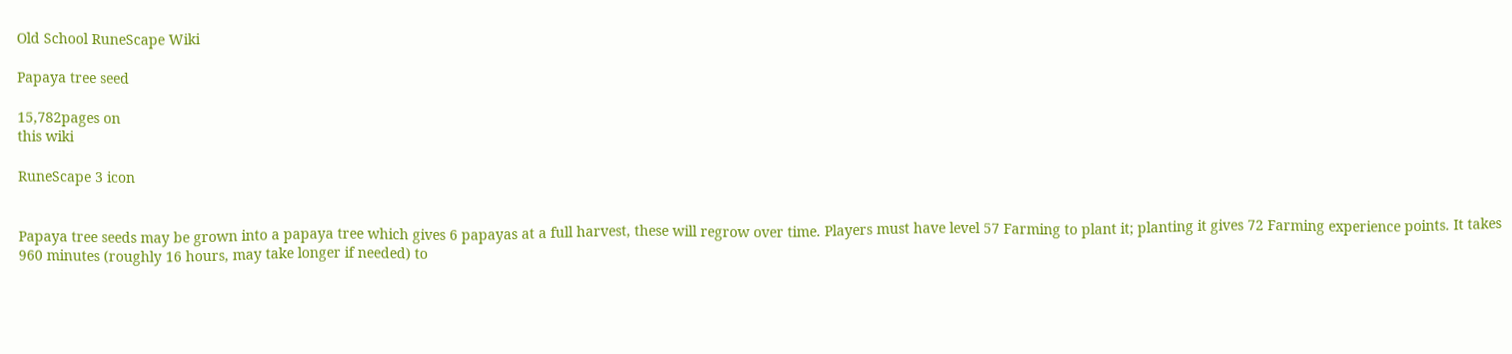Old School RuneScape Wiki

Papaya tree seed

15,782pages on
this wiki

RuneScape 3 icon


Papaya tree seeds may be grown into a papaya tree which gives 6 papayas at a full harvest, these will regrow over time. Players must have level 57 Farming to plant it; planting it gives 72 Farming experience points. It takes 960 minutes (roughly 16 hours, may take longer if needed) to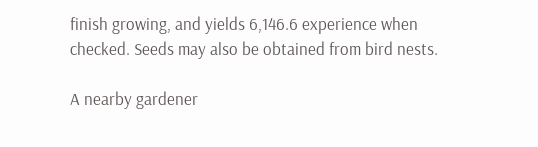finish growing, and yields 6,146.6 experience when checked. Seeds may also be obtained from bird nests.

A nearby gardener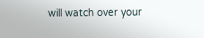will watch over your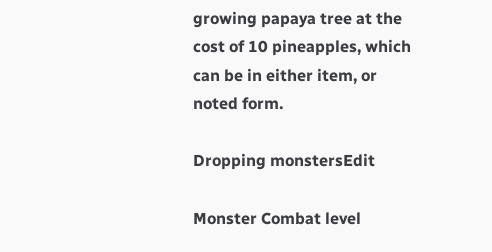growing papaya tree at the cost of 10 pineapples, which can be in either item, or noted form.

Dropping monstersEdit

Monster Combat level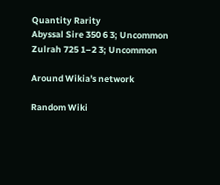Quantity Rarity
Abyssal Sire 350 6 3; Uncommon
Zulrah 725 1–2 3; Uncommon

Around Wikia's network

Random Wiki